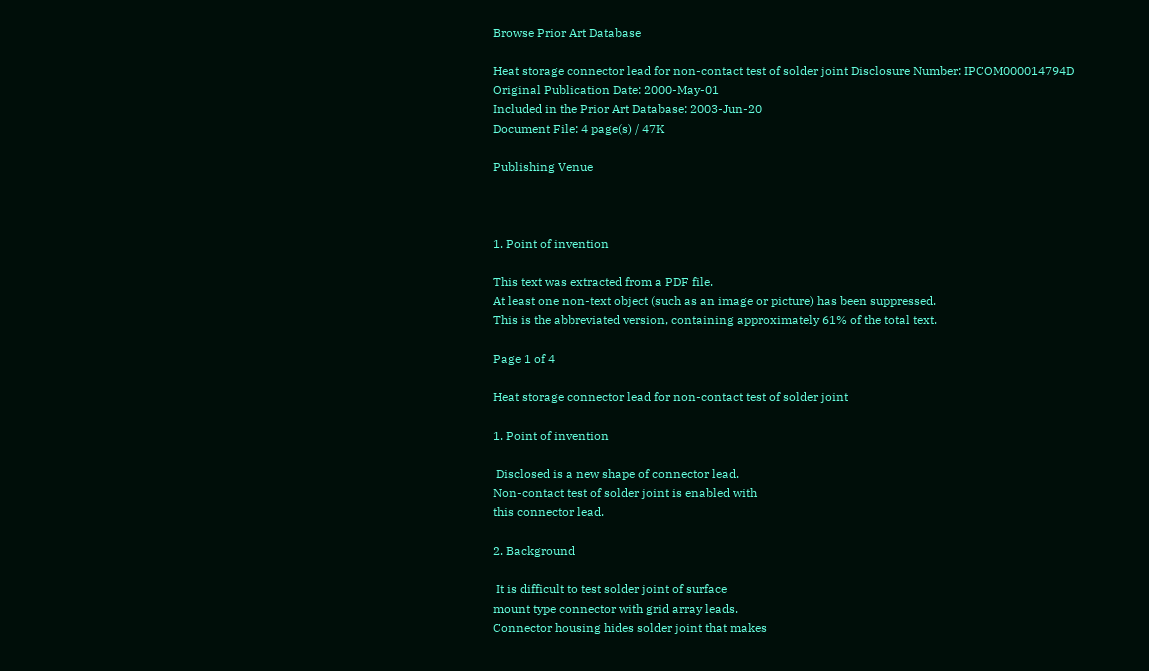Browse Prior Art Database

Heat storage connector lead for non-contact test of solder joint Disclosure Number: IPCOM000014794D
Original Publication Date: 2000-May-01
Included in the Prior Art Database: 2003-Jun-20
Document File: 4 page(s) / 47K

Publishing Venue



1. Point of invention

This text was extracted from a PDF file.
At least one non-text object (such as an image or picture) has been suppressed.
This is the abbreviated version, containing approximately 61% of the total text.

Page 1 of 4

Heat storage connector lead for non-contact test of solder joint

1. Point of invention

 Disclosed is a new shape of connector lead.
Non-contact test of solder joint is enabled with
this connector lead.

2. Background

 It is difficult to test solder joint of surface
mount type connector with grid array leads.
Connector housing hides solder joint that makes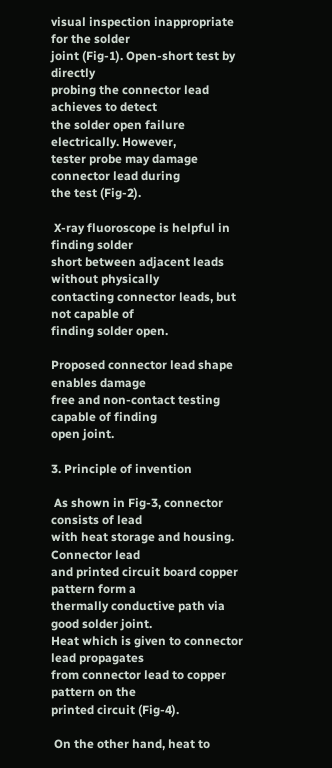visual inspection inappropriate for the solder
joint (Fig-1). Open-short test by directly
probing the connector lead achieves to detect
the solder open failure electrically. However,
tester probe may damage connector lead during
the test (Fig-2).

 X-ray fluoroscope is helpful in finding solder
short between adjacent leads without physically
contacting connector leads, but not capable of
finding solder open.

Proposed connector lead shape enables damage
free and non-contact testing capable of finding
open joint.

3. Principle of invention

 As shown in Fig-3, connector consists of lead
with heat storage and housing. Connector lead
and printed circuit board copper pattern form a
thermally conductive path via good solder joint.
Heat which is given to connector lead propagates
from connector lead to copper pattern on the
printed circuit (Fig-4).

 On the other hand, heat to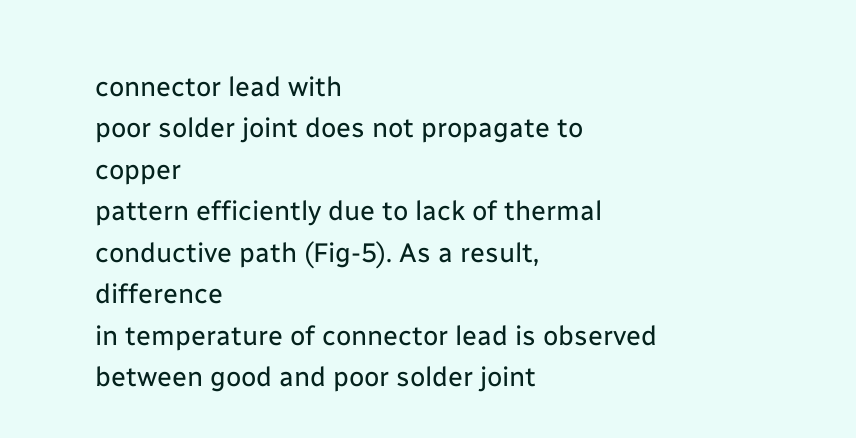connector lead with
poor solder joint does not propagate to copper
pattern efficiently due to lack of thermal
conductive path (Fig-5). As a result, difference
in temperature of connector lead is observed
between good and poor solder joint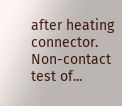after heating
connector. Non-contact test of...